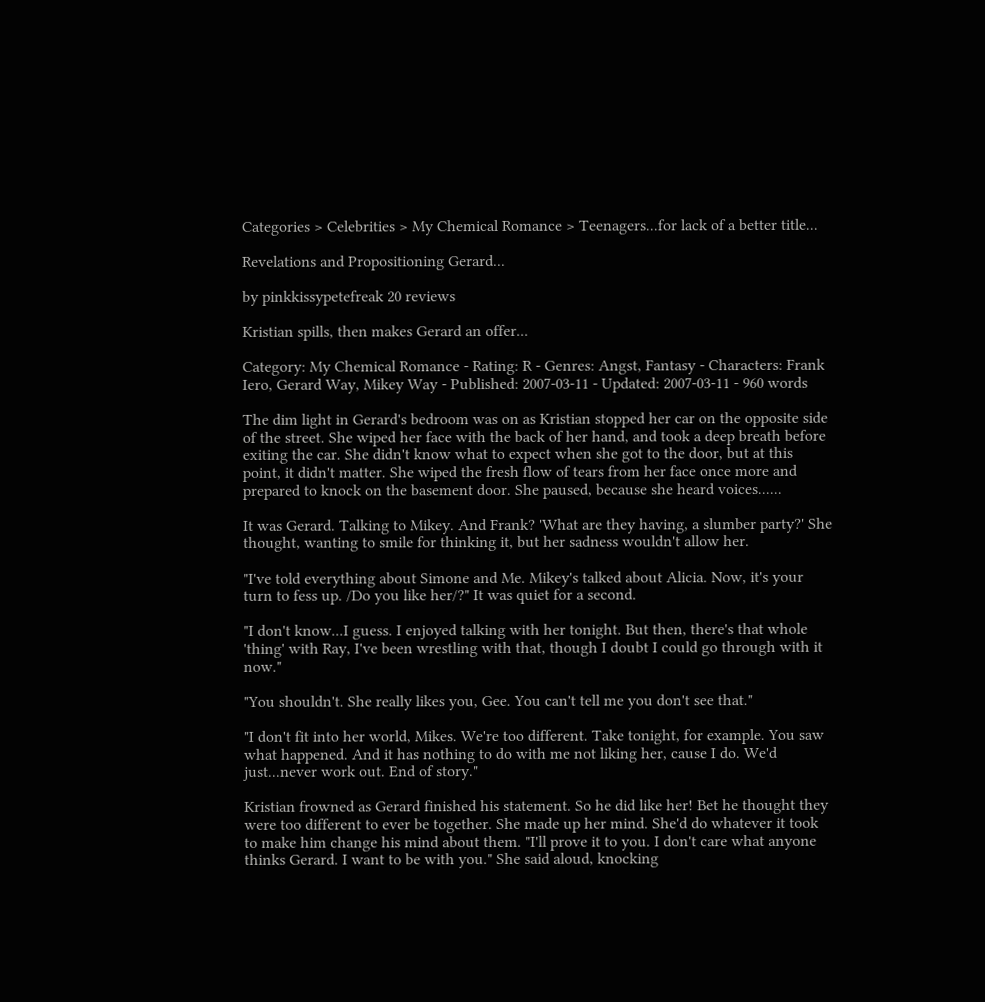Categories > Celebrities > My Chemical Romance > Teenagers...for lack of a better title...

Revelations and Propositioning Gerard...

by pinkkissypetefreak 20 reviews

Kristian spills, then makes Gerard an offer...

Category: My Chemical Romance - Rating: R - Genres: Angst, Fantasy - Characters: Frank Iero, Gerard Way, Mikey Way - Published: 2007-03-11 - Updated: 2007-03-11 - 960 words

The dim light in Gerard's bedroom was on as Kristian stopped her car on the opposite side of the street. She wiped her face with the back of her hand, and took a deep breath before exiting the car. She didn't know what to expect when she got to the door, but at this point, it didn't matter. She wiped the fresh flow of tears from her face once more and prepared to knock on the basement door. She paused, because she heard voices......

It was Gerard. Talking to Mikey. And Frank? 'What are they having, a slumber party?' She thought, wanting to smile for thinking it, but her sadness wouldn't allow her.

"I've told everything about Simone and Me. Mikey's talked about Alicia. Now, it's your turn to fess up. /Do you like her/?" It was quiet for a second.

"I don't know...I guess. I enjoyed talking with her tonight. But then, there's that whole 'thing' with Ray, I've been wrestling with that, though I doubt I could go through with it now."

"You shouldn't. She really likes you, Gee. You can't tell me you don't see that."

"I don't fit into her world, Mikes. We're too different. Take tonight, for example. You saw what happened. And it has nothing to do with me not liking her, cause I do. We'd just...never work out. End of story."

Kristian frowned as Gerard finished his statement. So he did like her! Bet he thought they were too different to ever be together. She made up her mind. She'd do whatever it took to make him change his mind about them. "I'll prove it to you. I don't care what anyone thinks Gerard. I want to be with you." She said aloud, knocking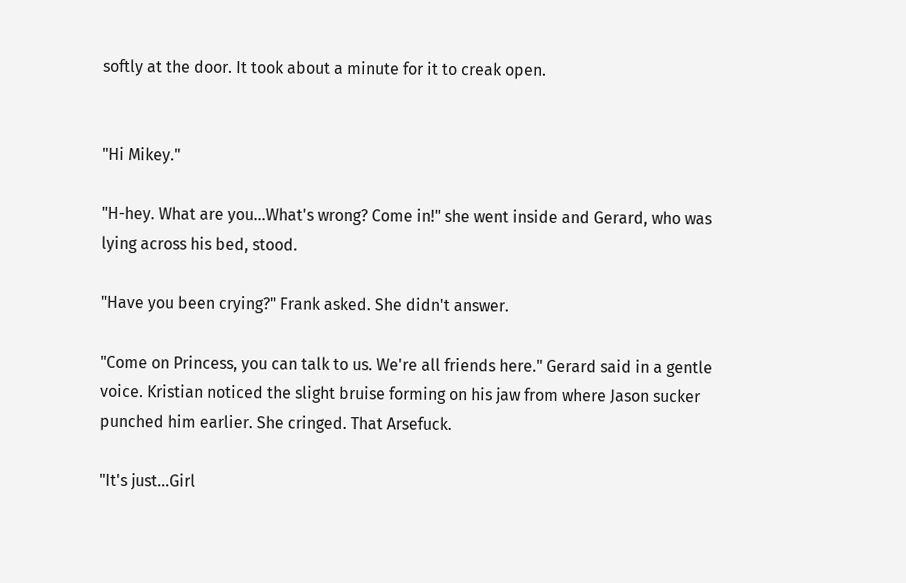softly at the door. It took about a minute for it to creak open.


"Hi Mikey."

"H-hey. What are you...What's wrong? Come in!" she went inside and Gerard, who was lying across his bed, stood.

"Have you been crying?" Frank asked. She didn't answer.

"Come on Princess, you can talk to us. We're all friends here." Gerard said in a gentle voice. Kristian noticed the slight bruise forming on his jaw from where Jason sucker punched him earlier. She cringed. That Arsefuck.

"It's just...Girl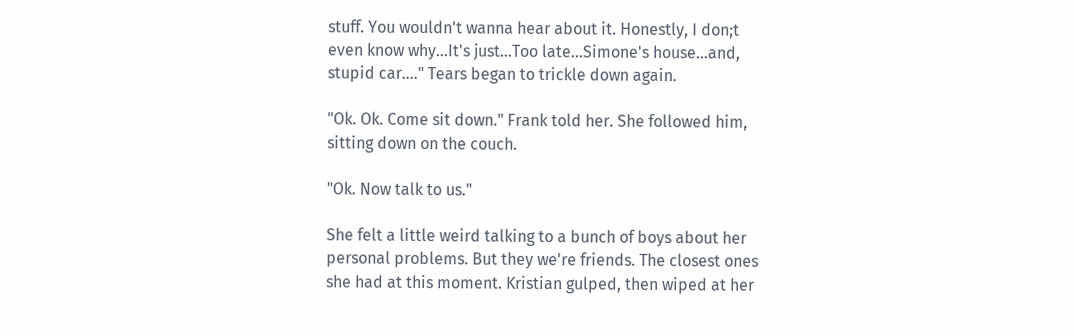stuff. You wouldn't wanna hear about it. Honestly, I don;t even know why...It's just...Too late...Simone's house...and, stupid car...." Tears began to trickle down again.

"Ok. Ok. Come sit down." Frank told her. She followed him, sitting down on the couch.

"Ok. Now talk to us."

She felt a little weird talking to a bunch of boys about her personal problems. But they we're friends. The closest ones she had at this moment. Kristian gulped, then wiped at her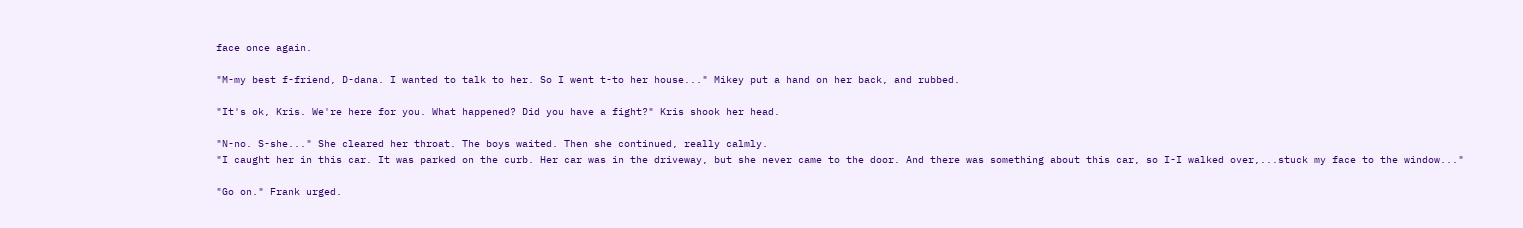face once again.

"M-my best f-friend, D-dana. I wanted to talk to her. So I went t-to her house..." Mikey put a hand on her back, and rubbed.

"It's ok, Kris. We're here for you. What happened? Did you have a fight?" Kris shook her head.

"N-no. S-she..." She cleared her throat. The boys waited. Then she continued, really calmly.
"I caught her in this car. It was parked on the curb. Her car was in the driveway, but she never came to the door. And there was something about this car, so I-I walked over,...stuck my face to the window..."

"Go on." Frank urged.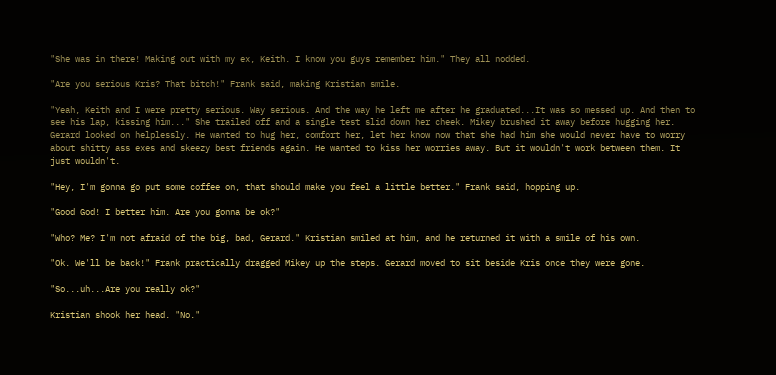"She was in there! Making out with my ex, Keith. I know you guys remember him." They all nodded.

"Are you serious Kris? That bitch!" Frank said, making Kristian smile.

"Yeah, Keith and I were pretty serious. Way serious. And the way he left me after he graduated...It was so messed up. And then to see his lap, kissing him..." She trailed off and a single test slid down her cheek. Mikey brushed it away before hugging her.
Gerard looked on helplessly. He wanted to hug her, comfort her, let her know now that she had him she would never have to worry about shitty ass exes and skeezy best friends again. He wanted to kiss her worries away. But it wouldn't work between them. It just wouldn't.

"Hey, I'm gonna go put some coffee on, that should make you feel a little better." Frank said, hopping up.

"Good God! I better him. Are you gonna be ok?"

"Who? Me? I'm not afraid of the big, bad, Gerard." Kristian smiled at him, and he returned it with a smile of his own.

"Ok. We'll be back!" Frank practically dragged Mikey up the steps. Gerard moved to sit beside Kris once they were gone.

"So...uh...Are you really ok?"

Kristian shook her head. "No."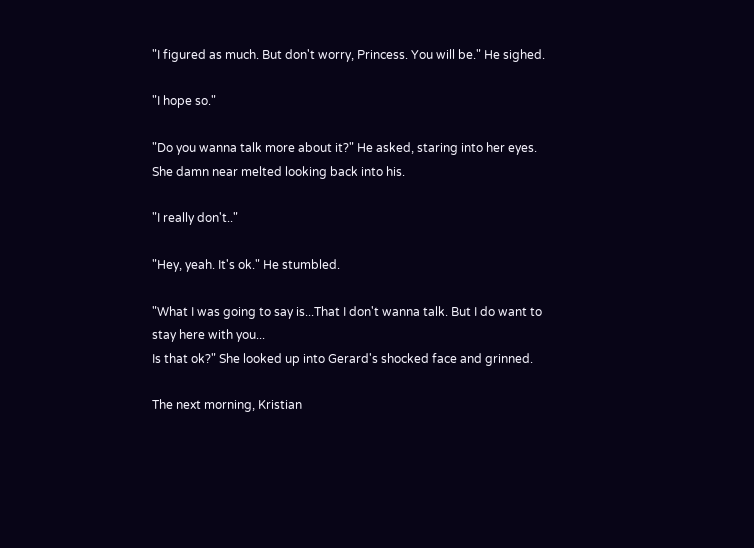"I figured as much. But don't worry, Princess. You will be." He sighed.

"I hope so."

"Do you wanna talk more about it?" He asked, staring into her eyes. She damn near melted looking back into his.

"I really don't.."

"Hey, yeah. It's ok." He stumbled.

"What I was going to say is...That I don't wanna talk. But I do want to stay here with you...
Is that ok?" She looked up into Gerard's shocked face and grinned.

The next morning, Kristian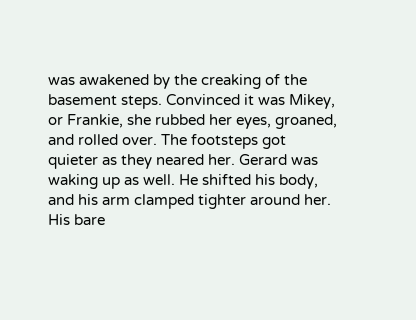was awakened by the creaking of the basement steps. Convinced it was Mikey, or Frankie, she rubbed her eyes, groaned, and rolled over. The footsteps got quieter as they neared her. Gerard was waking up as well. He shifted his body, and his arm clamped tighter around her. His bare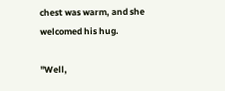chest was warm, and she welcomed his hug.

"Well,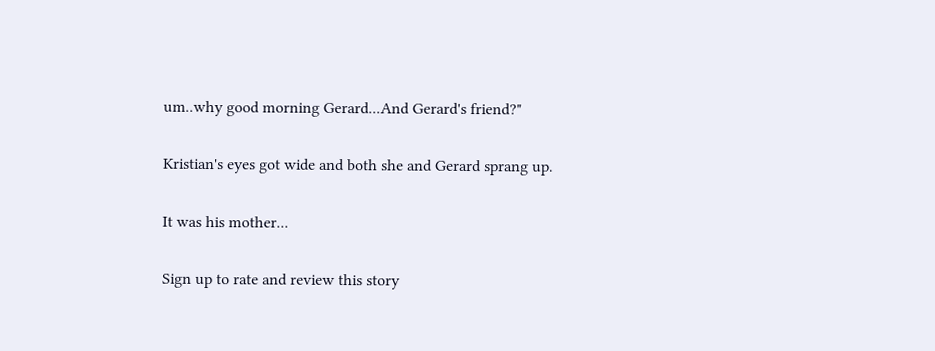um..why good morning Gerard...And Gerard's friend?"

Kristian's eyes got wide and both she and Gerard sprang up.

It was his mother...

Sign up to rate and review this story